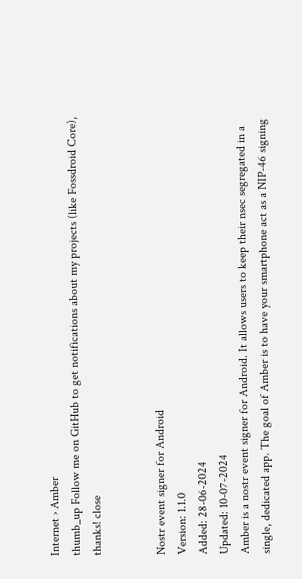Internet › Amber
thumb_up Follow me on GitHub to get notifications about my projects (like Fossdroid Core), thanks! close


Nostr event signer for Android
Version: 1.1.0
Added: 28-06-2024
Updated: 10-07-2024
Amber is a nostr event signer for Android. It allows users to keep their nsec segregated in a single, dedicated app. The goal of Amber is to have your smartphone act as a NIP-46 signing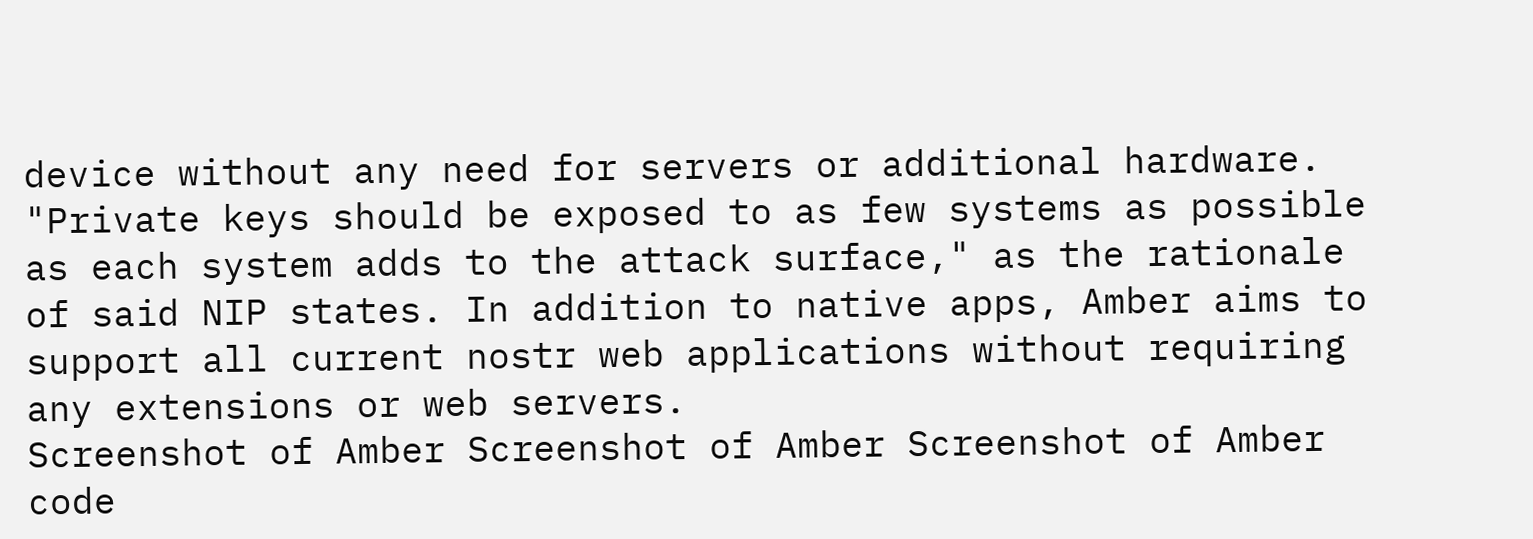device without any need for servers or additional hardware. "Private keys should be exposed to as few systems as possible as each system adds to the attack surface," as the rationale of said NIP states. In addition to native apps, Amber aims to support all current nostr web applications without requiring any extensions or web servers.
Screenshot of Amber Screenshot of Amber Screenshot of Amber
code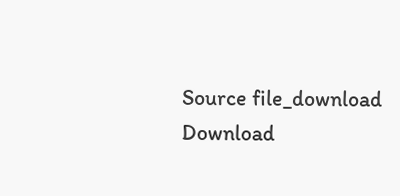Source file_download Download